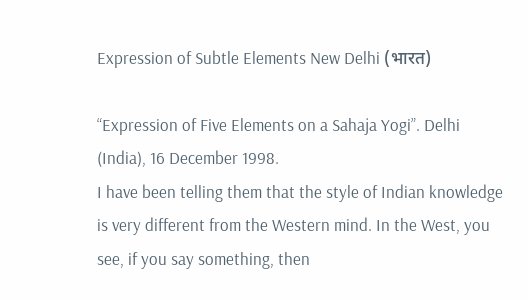Expression of Subtle Elements New Delhi (भारत)

“Expression of Five Elements on a Sahaja Yogi”. Delhi (India), 16 December 1998.
I have been telling them that the style of Indian knowledge is very different from the Western mind. In the West, you see, if you say something, then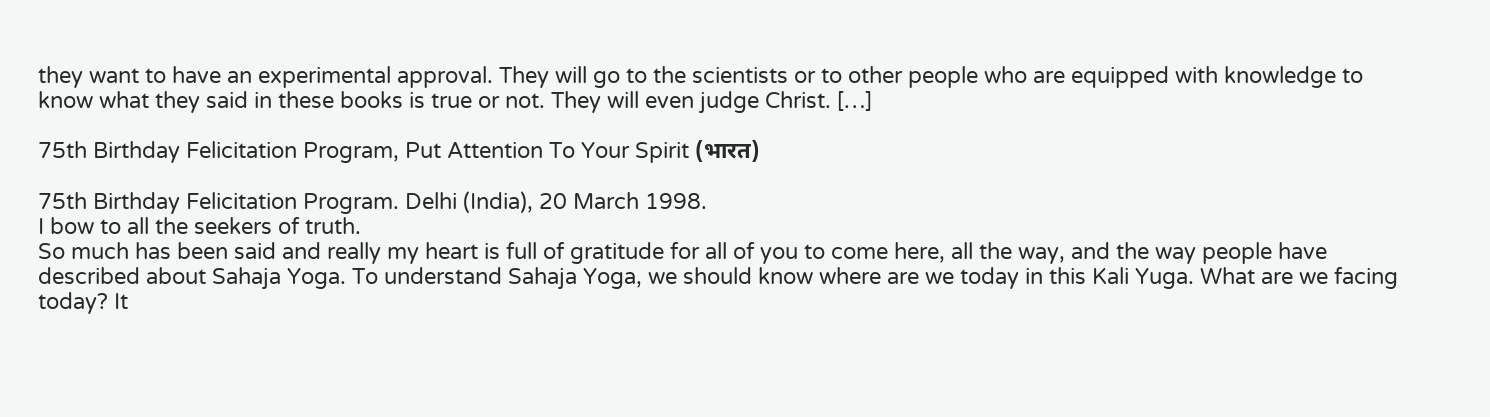they want to have an experimental approval. They will go to the scientists or to other people who are equipped with knowledge to know what they said in these books is true or not. They will even judge Christ. […]

75th Birthday Felicitation Program, Put Attention To Your Spirit (भारत)

75th Birthday Felicitation Program. Delhi (India), 20 March 1998.
I bow to all the seekers of truth.
So much has been said and really my heart is full of gratitude for all of you to come here, all the way, and the way people have described about Sahaja Yoga. To understand Sahaja Yoga, we should know where are we today in this Kali Yuga. What are we facing today? It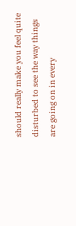should really make you feel quite disturbed to see the way things are going on in every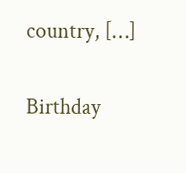country, […]

Birthday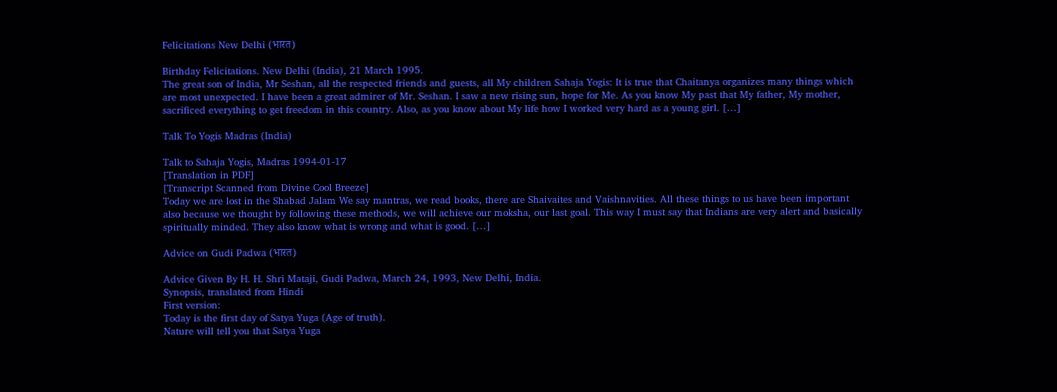Felicitations New Delhi (भारत)

Birthday Felicitations. New Delhi (India), 21 March 1995.
The great son of India, Mr Seshan, all the respected friends and guests, all My children Sahaja Yogis: It is true that Chaitanya organizes many things which are most unexpected. I have been a great admirer of Mr. Seshan. I saw a new rising sun, hope for Me. As you know My past that My father, My mother, sacrificed everything to get freedom in this country. Also, as you know about My life how I worked very hard as a young girl. […]

Talk To Yogis Madras (India)

Talk to Sahaja Yogis, Madras 1994-01-17
[Translation in PDF]
[Transcript Scanned from Divine Cool Breeze]
Today we are lost in the Shabad Jalam We say mantras, we read books, there are Shaivaites and Vaishnavities. All these things to us have been important also because we thought by following these methods, we will achieve our moksha, our last goal. This way I must say that Indians are very alert and basically spiritually minded. They also know what is wrong and what is good. […]

Advice on Gudi Padwa (भारत)

Advice Given By H. H. Shri Mataji, Gudi Padwa, March 24, 1993, New Delhi, India.
Synopsis, translated from Hindi
First version:
Today is the first day of Satya Yuga (Age of truth).
Nature will tell you that Satya Yuga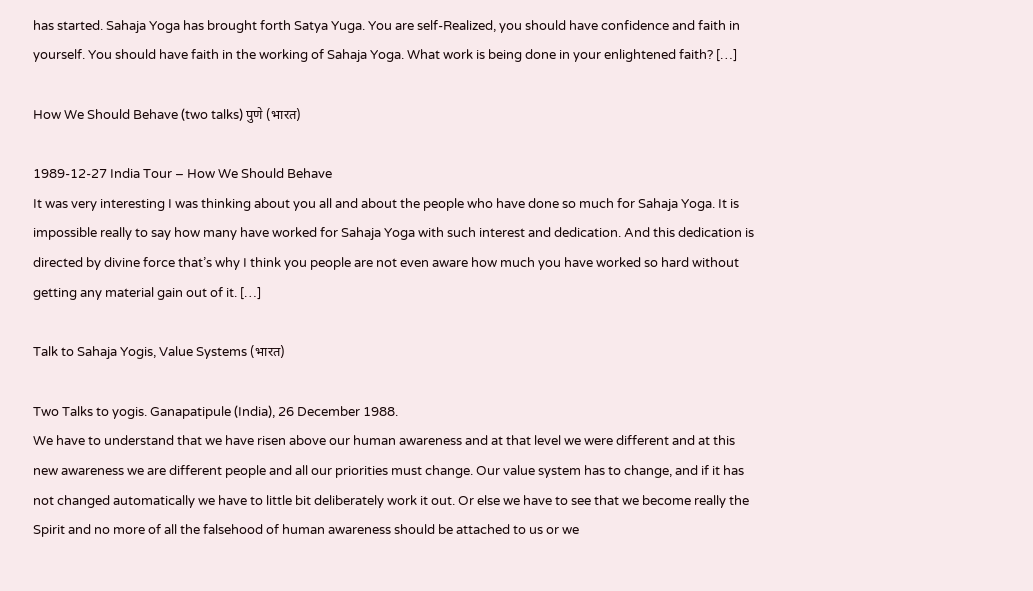has started. Sahaja Yoga has brought forth Satya Yuga. You are self-Realized, you should have confidence and faith in yourself. You should have faith in the working of Sahaja Yoga. What work is being done in your enlightened faith? […]

How We Should Behave (two talks) पुणे (भारत)

1989-12-27 India Tour – How We Should Behave
It was very interesting I was thinking about you all and about the people who have done so much for Sahaja Yoga. It is impossible really to say how many have worked for Sahaja Yoga with such interest and dedication. And this dedication is directed by divine force that’s why I think you people are not even aware how much you have worked so hard without getting any material gain out of it. […]

Talk to Sahaja Yogis, Value Systems (भारत)

Two Talks to yogis. Ganapatipule (India), 26 December 1988.
We have to understand that we have risen above our human awareness and at that level we were different and at this new awareness we are different people and all our priorities must change. Our value system has to change, and if it has not changed automatically we have to little bit deliberately work it out. Or else we have to see that we become really the Spirit and no more of all the falsehood of human awareness should be attached to us or we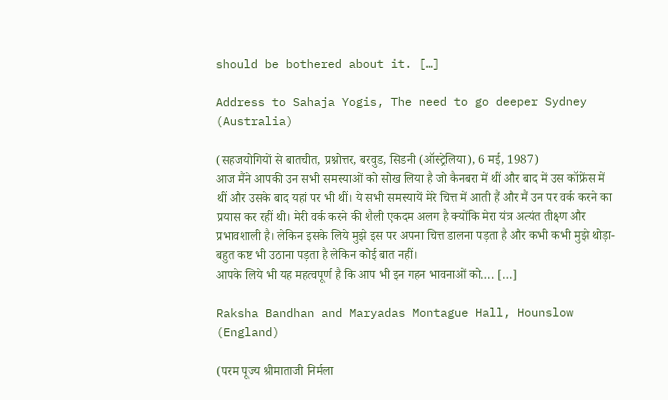should be bothered about it. […]

Address to Sahaja Yogis, The need to go deeper Sydney (Australia)

(सहजयोगियों से बातचीत, प्रश्नोत्तर, बरवुड, सिडनी (ऑस्ट्रेलिया), 6 मई, 1987)
आज मैंने आपकी उन सभी समस्याओं को सोख लिया है जो कैनबरा में थीं और बाद में उस कॉफ्रेंस में थीं और उसके बाद यहां पर भी थीं। ये सभी समस्यायें मेरे चित्त में आती हैं और मैं उन पर वर्क करने का प्रयास कर रहीं थी। मेरी वर्क करने की शैली एकदम अलग है क्योंकि मेरा यंत्र अत्यंत तीक्ष्ण और प्रभावशाली है। लेकिन इसके लिये मुझे इस पर अपना चित्त डालना पड़ता है और कभी कभी मुझे थोड़ा-बहुत कष्ट भी उठाना पड़ता है लेकिन कोई बात नहीं।
आपके लिये भी यह महत्वपूर्ण है कि आप भी इन गहन भावनाओं को…. […]

Raksha Bandhan and Maryadas Montague Hall, Hounslow (England)

(परम पूज्य श्रीमाताजी निर्मला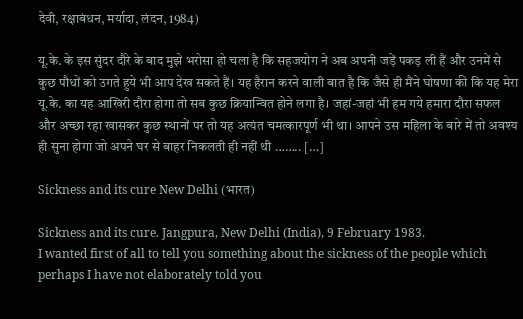देवी, रक्षाबंधन, मर्यादा, लंदन, 1984)

यू.के. के इस सुंदर दौरे के बाद मुझे भरोसा हो चला है कि सहजयोग ने अब अपनी जड़ें पकड़ ली हैं और उनमें से कुछ पौधों को उगते हुये भी आप देख सकते हैं। यह हैरान करने वाली बात है कि जैसे ही मैंने घोषणा की कि यह मेरा यू.के. का यह आखिरी दौरा होगा तो सब कुछ क्रियान्वित होने लगा है। जहां-जहां भी हम गये हमारा दौरा सफल और अच्छा रहा खासकर कुछ स्थानों पर तो यह अत्यंत चमत्कारपूर्ण भी था। आपने उस महिला के बारे में तो अवश्य ही सुना होगा जो अपने घर से बाहर निकलती ही नहीं थी …….. […]

Sickness and its cure New Delhi (भारत)

Sickness and its cure. Jangpura, New Delhi (India), 9 February 1983.
I wanted first of all to tell you something about the sickness of the people which perhaps I have not elaborately told you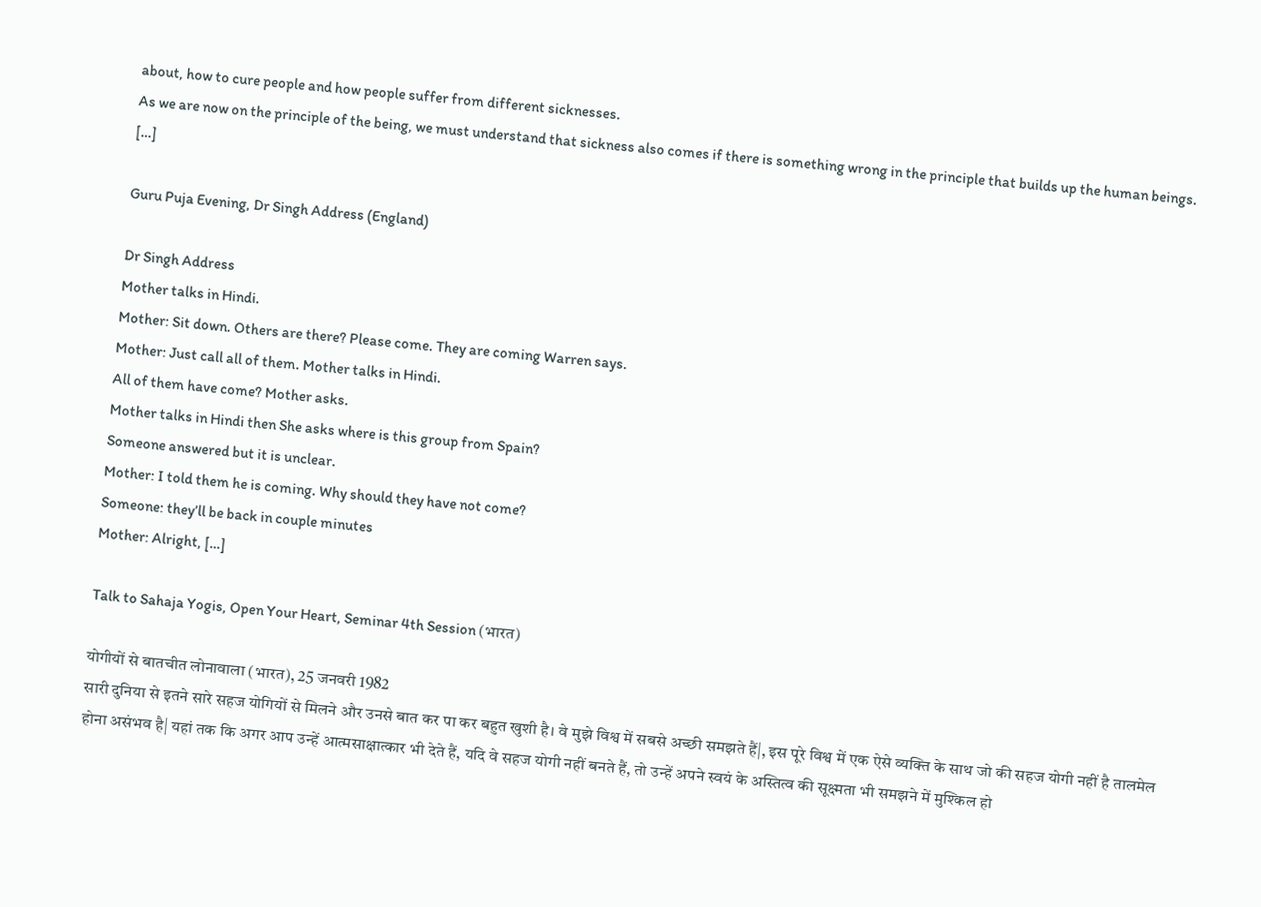about, how to cure people and how people suffer from different sicknesses.
As we are now on the principle of the being, we must understand that sickness also comes if there is something wrong in the principle that builds up the human beings. […]

Guru Puja Evening, Dr Singh Address (England)

Dr Singh Address
Mother talks in Hindi.
Mother: Sit down. Others are there? Please come. They are coming Warren says.
Mother: Just call all of them. Mother talks in Hindi.
All of them have come? Mother asks.
Mother talks in Hindi then She asks where is this group from Spain?
Someone answered but it is unclear.
Mother: I told them he is coming. Why should they have not come?
Someone: they’ll be back in couple minutes
Mother: Alright, […]

Talk to Sahaja Yogis, Open Your Heart, Seminar 4th Session (भारत)

योगीयों से बातचीत लोनावाला (भारत), 25 जनवरी 1982
सारी दुनिया से इतने सारे सहज योगियों से मिलने और उनसे बात कर पा कर बहुत खुशी है। वे मुझे विश्व में सबसे अच्छी समझते हैं|, इस पूरे विश्व में एक ऐसे व्यक्ति के साथ जो की सहज योगी नहीं है तालमेल होना असंभव है| यहां तक कि अगर आप उन्हें आत्मसाक्षात्कार भी देते हैं, यदि वे सहज योगी नहीं बनते हैं, तो उन्हें अपने स्वयं के अस्तित्व की सूक्ष्मता भी समझने में मुश्किल हो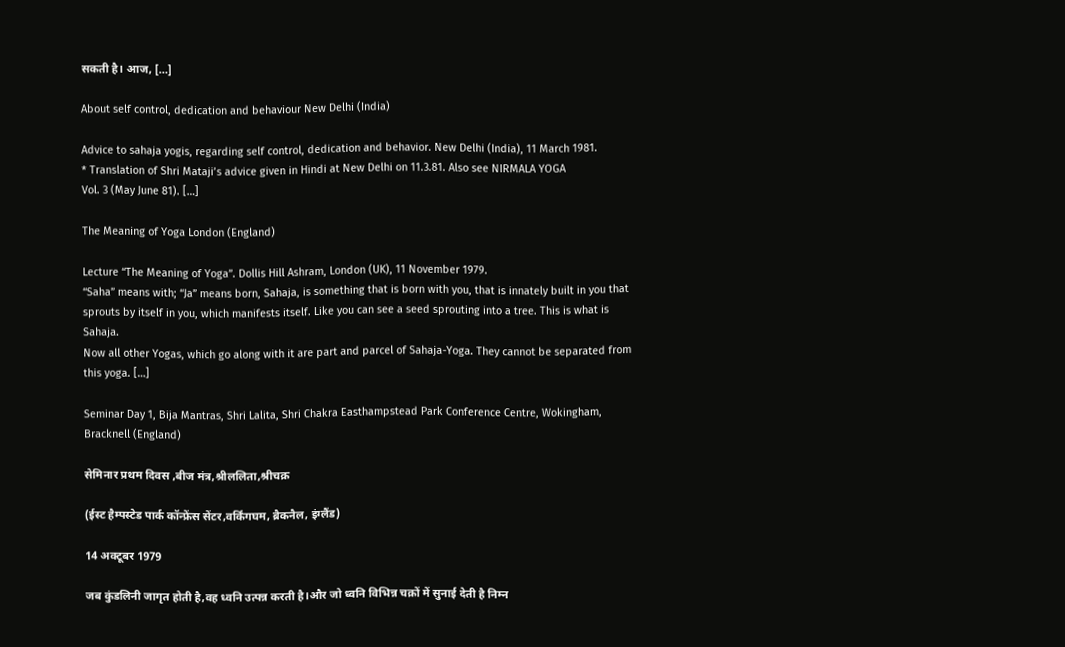सकती है। आज, […]

About self control, dedication and behaviour New Delhi (India)

Advice to sahaja yogis, regarding self control, dedication and behavior. New Delhi (India), 11 March 1981.
* Translation of Shri Mataji’s advice given in Hindi at New Delhi on 11.3.81. Also see NIRMALA YOGA
Vol. 3 (May June 81). […]

The Meaning of Yoga London (England)

Lecture “The Meaning of Yoga”. Dollis Hill Ashram, London (UK), 11 November 1979.
“Saha” means with; “Ja” means born, Sahaja, is something that is born with you, that is innately built in you that sprouts by itself in you, which manifests itself. Like you can see a seed sprouting into a tree. This is what is Sahaja.
Now all other Yogas, which go along with it are part and parcel of Sahaja-Yoga. They cannot be separated from this yoga. […]

Seminar Day 1, Bija Mantras, Shri Lalita, Shri Chakra Easthampstead Park Conference Centre, Wokingham, Bracknell (England)

सेमिनार प्रथम दिवस ,बीज मंत्र,श्रीललिता,श्रीचक्र

(ईस्ट हैम्पस्टेड पार्क कॉन्फ्रेंस सेंटर,वर्किंगघम, ब्रैकनैल, इंग्लैंड)

14 अक्टूबर 1979

जब कुंडलिनी जागृत होती है,वह ध्वनि उत्पन्न करती है।और जो ध्वनि विभिन्न चक्रों में सुनाई देती है निम्न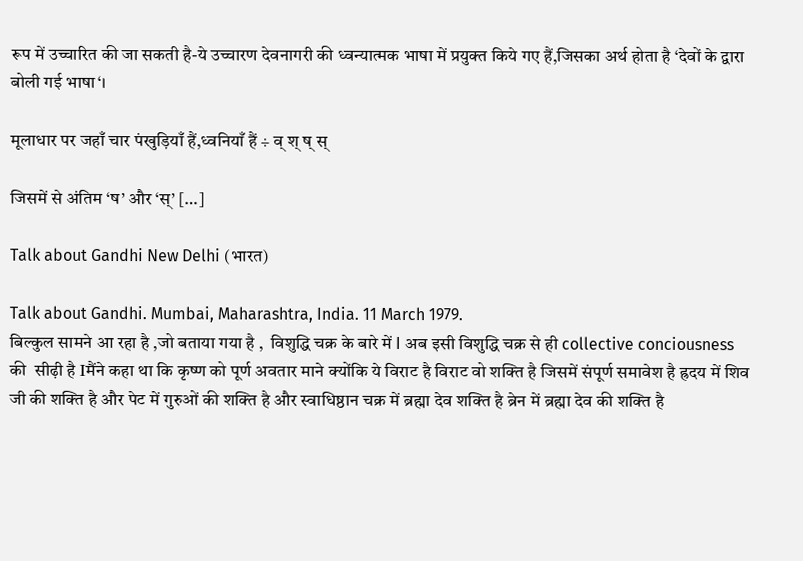रूप में उच्चारित की जा सकती है-ये उच्चारण देवनागरी की ध्वन्यात्मक भाषा में प्रयुक्त किये गए हैं,जिसका अर्थ होता है ‘देवों के द्वारा बोली गई भाषा‘।

मूलाधार पर जहाँ चार पंखुड़ियाँ हैं,ध्वनियाँ हैं ÷ व् श् ष् स्

जिसमें से अंतिम ‘ष’ और ‘स्’ […]

Talk about Gandhi New Delhi (भारत)

Talk about Gandhi. Mumbai, Maharashtra, India. 11 March 1979.
बिल्कुल सामने आ रहा है ,जो बताया गया है ,  विशुद्धि चक्र के बारे में I अब इसी विशुद्धि चक्र से ही collective conciousness की  सीढ़ी है Iमैंने कहा था कि कृष्ण को पूर्ण अवतार माने क्योंकि ये विराट है विराट वो शक्ति है जिसमें संपूर्ण समावेश है ह्रदय में शिव जी की शक्ति है और पेट में गुरुओं की शक्ति है और स्वाधिष्ठान चक्र में ब्रह्मा देव शक्ति है ब्रेन में ब्रह्मा देव की शक्ति है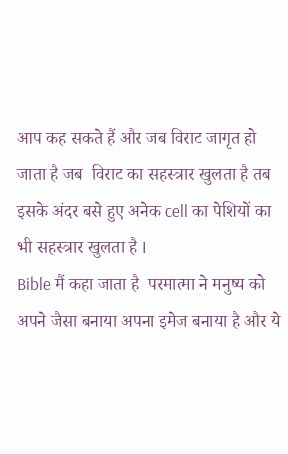आप कह सकते हैं और जब विराट जागृत हो जाता है जब  विराट का सहस्त्रार खुलता है तब इसके अंदर बसे हुए अनेक cell का पेशियों का भी सहस्त्रार खुलता है I
Bible मैं कहा जाता है  परमात्मा ने मनुष्य को अपने जैसा बनाया अपना इमेज बनाया है और ये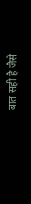बात सही है जैसे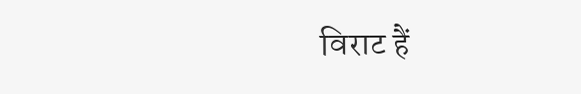विराट हैं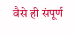वैसे ही संपूर्ण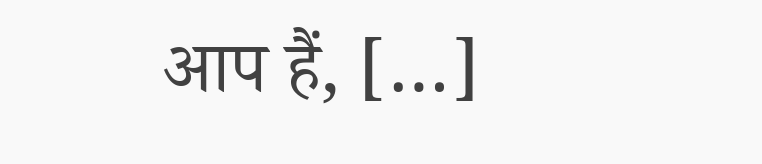आप हैं, […]